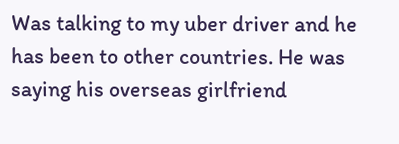Was talking to my uber driver and he has been to other countries. He was saying his overseas girlfriend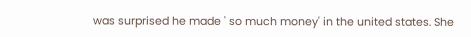was surprised he made ' so much money' in the united states. She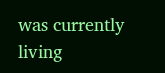was currently living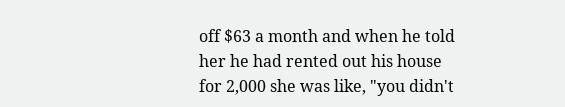off $63 a month and when he told her he had rented out his house for 2,000 she was like, "you didn't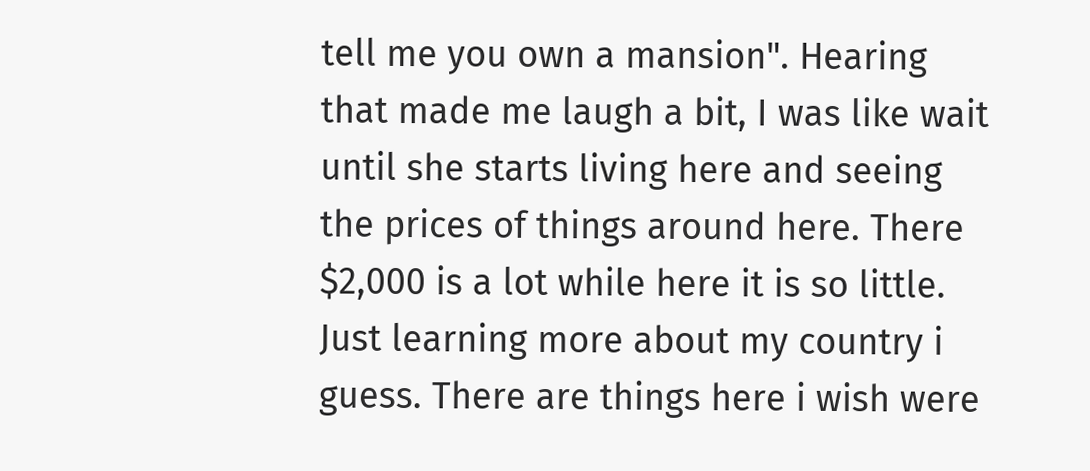tell me you own a mansion". Hearing that made me laugh a bit, I was like wait until she starts living here and seeing the prices of things around here. There $2,000 is a lot while here it is so little. Just learning more about my country i guess. There are things here i wish were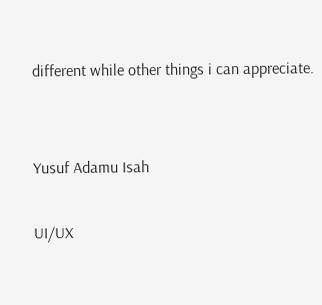different while other things i can appreciate.


Yusuf Adamu Isah

UI/UX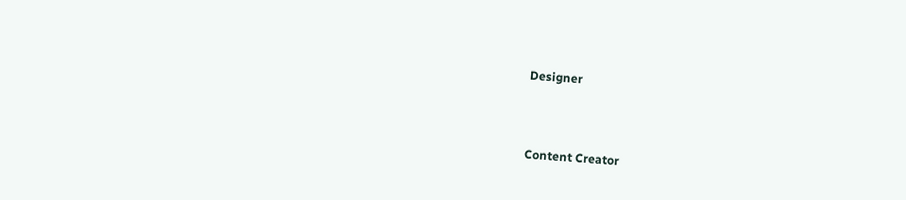Designer



Content Creator